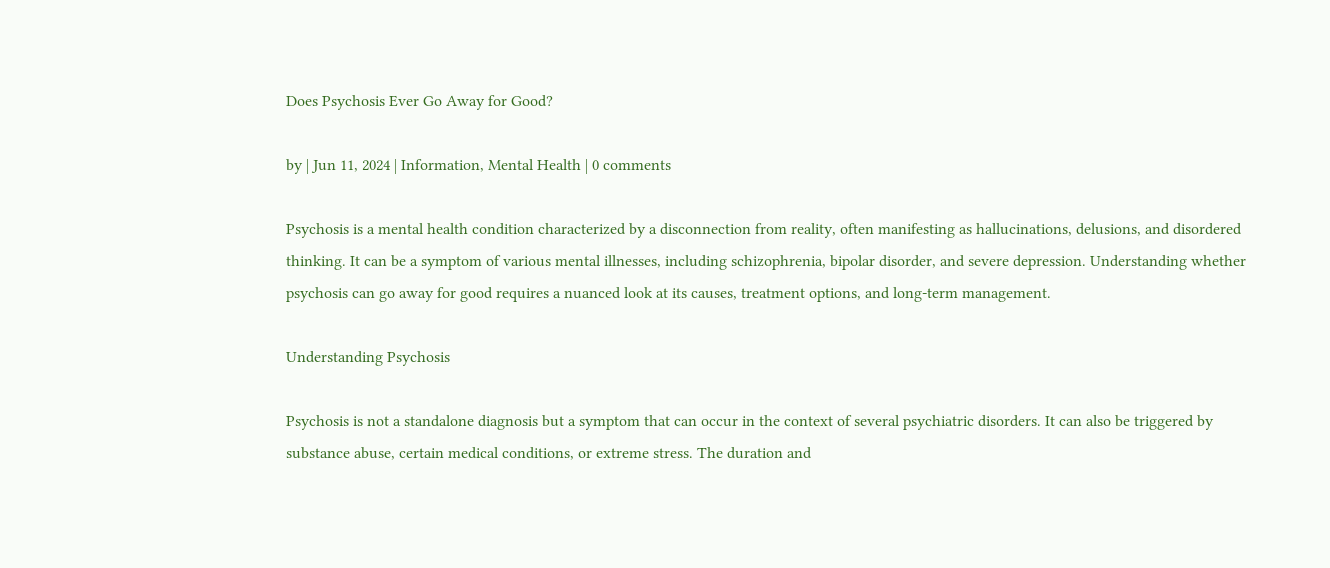Does Psychosis Ever Go Away for Good?

by | Jun 11, 2024 | Information, Mental Health | 0 comments

Psychosis is a mental health condition characterized by a disconnection from reality, often manifesting as hallucinations, delusions, and disordered thinking. It can be a symptom of various mental illnesses, including schizophrenia, bipolar disorder, and severe depression. Understanding whether psychosis can go away for good requires a nuanced look at its causes, treatment options, and long-term management.

Understanding Psychosis

Psychosis is not a standalone diagnosis but a symptom that can occur in the context of several psychiatric disorders. It can also be triggered by substance abuse, certain medical conditions, or extreme stress. The duration and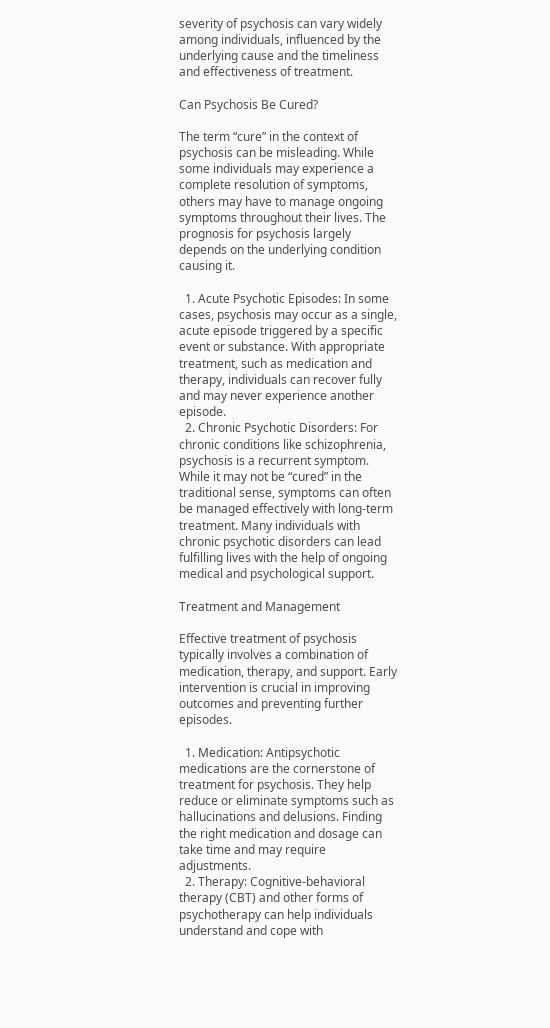severity of psychosis can vary widely among individuals, influenced by the underlying cause and the timeliness and effectiveness of treatment.

Can Psychosis Be Cured?

The term “cure” in the context of psychosis can be misleading. While some individuals may experience a complete resolution of symptoms, others may have to manage ongoing symptoms throughout their lives. The prognosis for psychosis largely depends on the underlying condition causing it.

  1. Acute Psychotic Episodes: In some cases, psychosis may occur as a single, acute episode triggered by a specific event or substance. With appropriate treatment, such as medication and therapy, individuals can recover fully and may never experience another episode.
  2. Chronic Psychotic Disorders: For chronic conditions like schizophrenia, psychosis is a recurrent symptom. While it may not be “cured” in the traditional sense, symptoms can often be managed effectively with long-term treatment. Many individuals with chronic psychotic disorders can lead fulfilling lives with the help of ongoing medical and psychological support.

Treatment and Management

Effective treatment of psychosis typically involves a combination of medication, therapy, and support. Early intervention is crucial in improving outcomes and preventing further episodes.

  1. Medication: Antipsychotic medications are the cornerstone of treatment for psychosis. They help reduce or eliminate symptoms such as hallucinations and delusions. Finding the right medication and dosage can take time and may require adjustments.
  2. Therapy: Cognitive-behavioral therapy (CBT) and other forms of psychotherapy can help individuals understand and cope with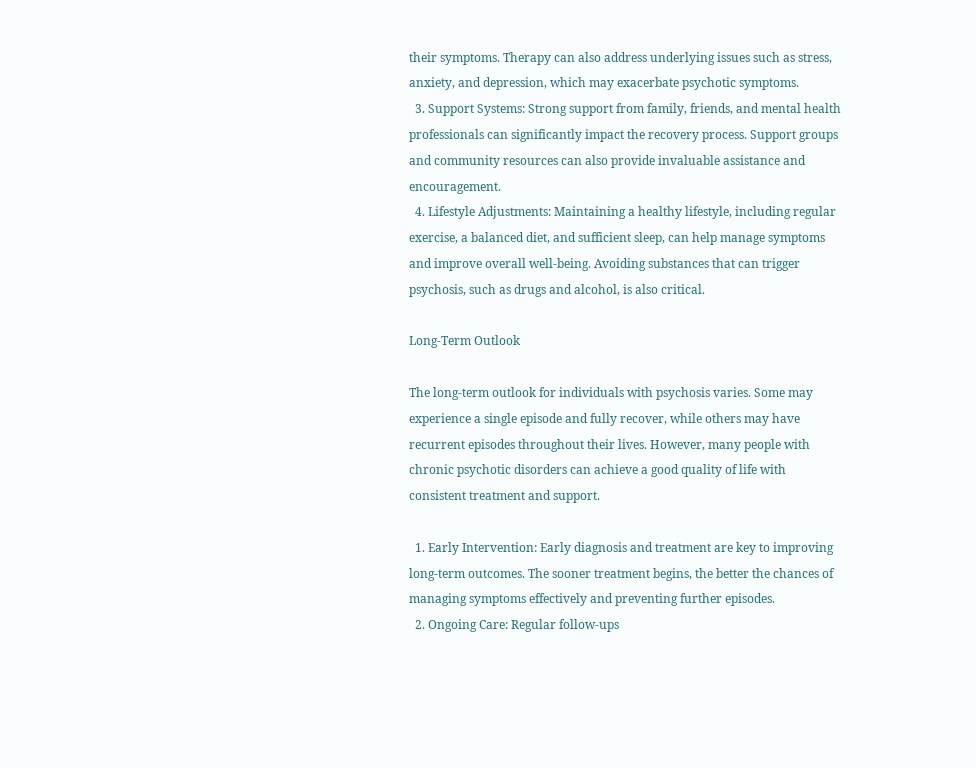their symptoms. Therapy can also address underlying issues such as stress, anxiety, and depression, which may exacerbate psychotic symptoms.
  3. Support Systems: Strong support from family, friends, and mental health professionals can significantly impact the recovery process. Support groups and community resources can also provide invaluable assistance and encouragement.
  4. Lifestyle Adjustments: Maintaining a healthy lifestyle, including regular exercise, a balanced diet, and sufficient sleep, can help manage symptoms and improve overall well-being. Avoiding substances that can trigger psychosis, such as drugs and alcohol, is also critical.

Long-Term Outlook

The long-term outlook for individuals with psychosis varies. Some may experience a single episode and fully recover, while others may have recurrent episodes throughout their lives. However, many people with chronic psychotic disorders can achieve a good quality of life with consistent treatment and support.

  1. Early Intervention: Early diagnosis and treatment are key to improving long-term outcomes. The sooner treatment begins, the better the chances of managing symptoms effectively and preventing further episodes.
  2. Ongoing Care: Regular follow-ups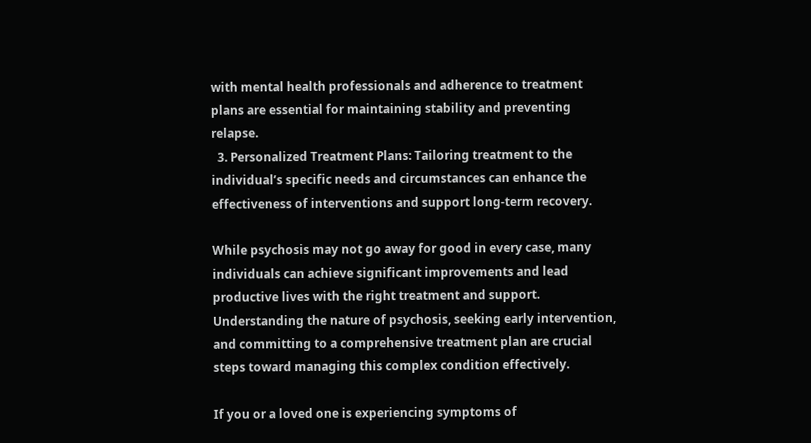with mental health professionals and adherence to treatment plans are essential for maintaining stability and preventing relapse.
  3. Personalized Treatment Plans: Tailoring treatment to the individual’s specific needs and circumstances can enhance the effectiveness of interventions and support long-term recovery.

While psychosis may not go away for good in every case, many individuals can achieve significant improvements and lead productive lives with the right treatment and support. Understanding the nature of psychosis, seeking early intervention, and committing to a comprehensive treatment plan are crucial steps toward managing this complex condition effectively.

If you or a loved one is experiencing symptoms of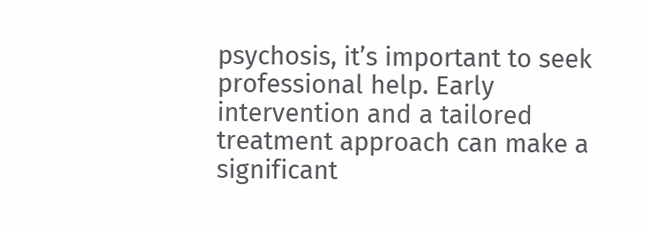psychosis, it’s important to seek professional help. Early intervention and a tailored treatment approach can make a significant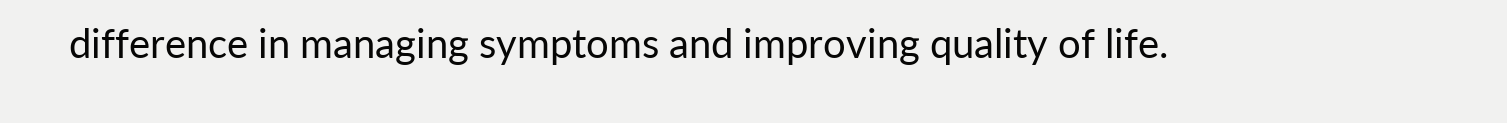difference in managing symptoms and improving quality of life.